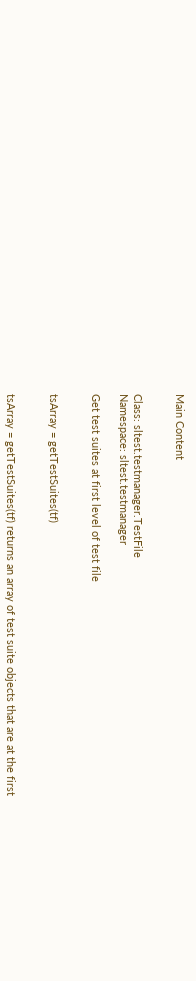Main Content


Class: sltest.testmanager.TestFile
Namespace: sltest.testmanager

Get test suites at first level of test file


tsArray = getTestSuites(tf)


tsArray = getTestSuites(tf) returns an array of test suite objects that are at the first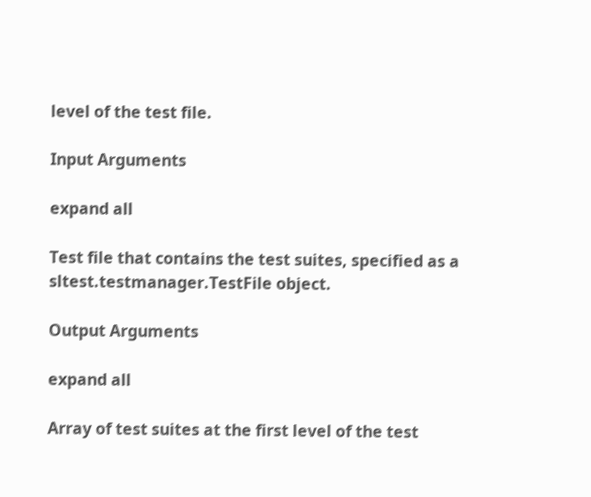level of the test file.

Input Arguments

expand all

Test file that contains the test suites, specified as a sltest.testmanager.TestFile object.

Output Arguments

expand all

Array of test suites at the first level of the test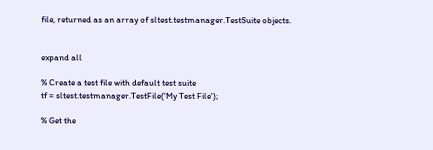file, returned as an array of sltest.testmanager.TestSuite objects.


expand all

% Create a test file with default test suite
tf = sltest.testmanager.TestFile('My Test File');

% Get the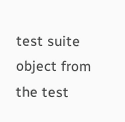test suite object from the test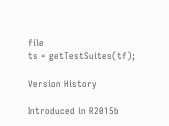file
ts = getTestSuites(tf);

Version History

Introduced in R2015b